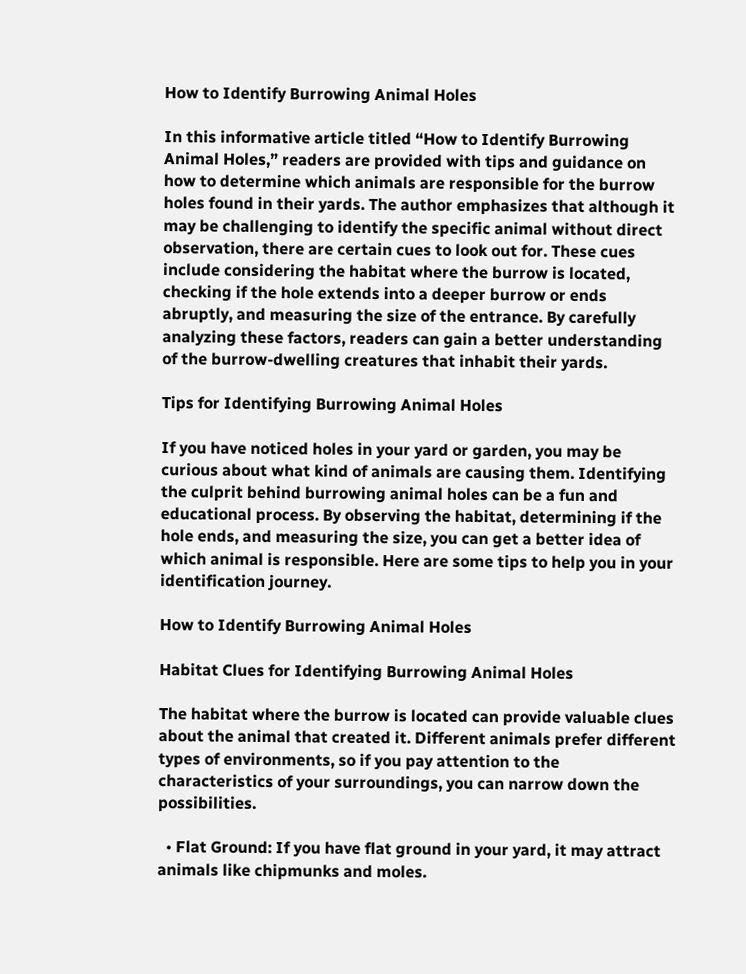How to Identify Burrowing Animal Holes

In this informative article titled “How to Identify Burrowing Animal Holes,” readers are provided with tips and guidance on how to determine which animals are responsible for the burrow holes found in their yards. The author emphasizes that although it may be challenging to identify the specific animal without direct observation, there are certain cues to look out for. These cues include considering the habitat where the burrow is located, checking if the hole extends into a deeper burrow or ends abruptly, and measuring the size of the entrance. By carefully analyzing these factors, readers can gain a better understanding of the burrow-dwelling creatures that inhabit their yards.

Tips for Identifying Burrowing Animal Holes

If you have noticed holes in your yard or garden, you may be curious about what kind of animals are causing them. Identifying the culprit behind burrowing animal holes can be a fun and educational process. By observing the habitat, determining if the hole ends, and measuring the size, you can get a better idea of which animal is responsible. Here are some tips to help you in your identification journey.

How to Identify Burrowing Animal Holes

Habitat Clues for Identifying Burrowing Animal Holes

The habitat where the burrow is located can provide valuable clues about the animal that created it. Different animals prefer different types of environments, so if you pay attention to the characteristics of your surroundings, you can narrow down the possibilities.

  • Flat Ground: If you have flat ground in your yard, it may attract animals like chipmunks and moles.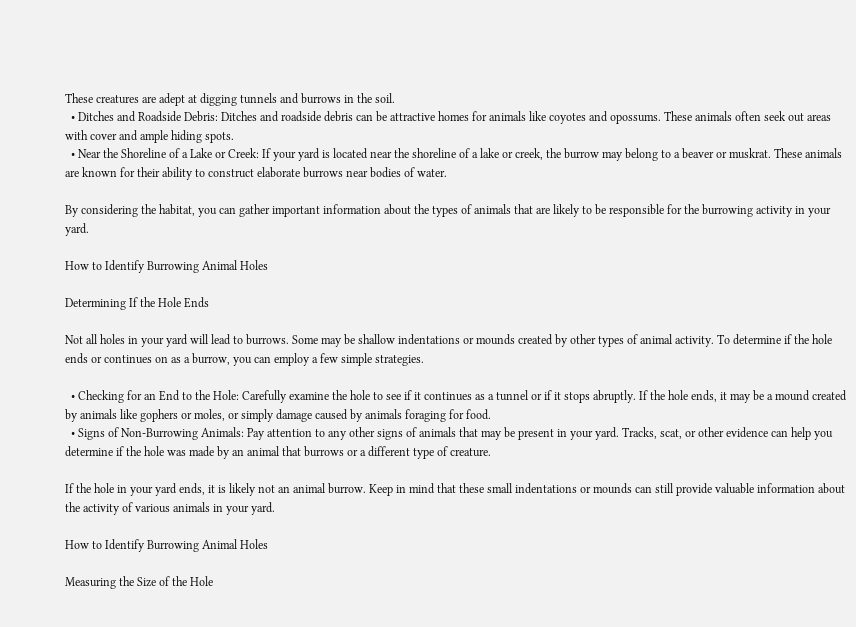These creatures are adept at digging tunnels and burrows in the soil.
  • Ditches and Roadside Debris: Ditches and roadside debris can be attractive homes for animals like coyotes and opossums. These animals often seek out areas with cover and ample hiding spots.
  • Near the Shoreline of a Lake or Creek: If your yard is located near the shoreline of a lake or creek, the burrow may belong to a beaver or muskrat. These animals are known for their ability to construct elaborate burrows near bodies of water.

By considering the habitat, you can gather important information about the types of animals that are likely to be responsible for the burrowing activity in your yard.

How to Identify Burrowing Animal Holes

Determining If the Hole Ends

Not all holes in your yard will lead to burrows. Some may be shallow indentations or mounds created by other types of animal activity. To determine if the hole ends or continues on as a burrow, you can employ a few simple strategies.

  • Checking for an End to the Hole: Carefully examine the hole to see if it continues as a tunnel or if it stops abruptly. If the hole ends, it may be a mound created by animals like gophers or moles, or simply damage caused by animals foraging for food.
  • Signs of Non-Burrowing Animals: Pay attention to any other signs of animals that may be present in your yard. Tracks, scat, or other evidence can help you determine if the hole was made by an animal that burrows or a different type of creature.

If the hole in your yard ends, it is likely not an animal burrow. Keep in mind that these small indentations or mounds can still provide valuable information about the activity of various animals in your yard.

How to Identify Burrowing Animal Holes

Measuring the Size of the Hole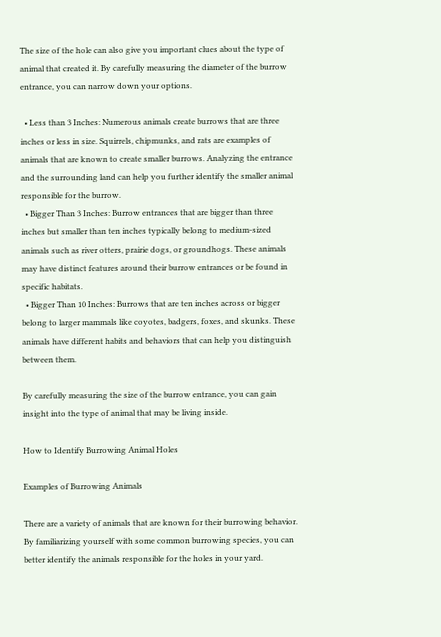The size of the hole can also give you important clues about the type of animal that created it. By carefully measuring the diameter of the burrow entrance, you can narrow down your options.

  • Less than 3 Inches: Numerous animals create burrows that are three inches or less in size. Squirrels, chipmunks, and rats are examples of animals that are known to create smaller burrows. Analyzing the entrance and the surrounding land can help you further identify the smaller animal responsible for the burrow.
  • Bigger Than 3 Inches: Burrow entrances that are bigger than three inches but smaller than ten inches typically belong to medium-sized animals such as river otters, prairie dogs, or groundhogs. These animals may have distinct features around their burrow entrances or be found in specific habitats.
  • Bigger Than 10 Inches: Burrows that are ten inches across or bigger belong to larger mammals like coyotes, badgers, foxes, and skunks. These animals have different habits and behaviors that can help you distinguish between them.

By carefully measuring the size of the burrow entrance, you can gain insight into the type of animal that may be living inside.

How to Identify Burrowing Animal Holes

Examples of Burrowing Animals

There are a variety of animals that are known for their burrowing behavior. By familiarizing yourself with some common burrowing species, you can better identify the animals responsible for the holes in your yard.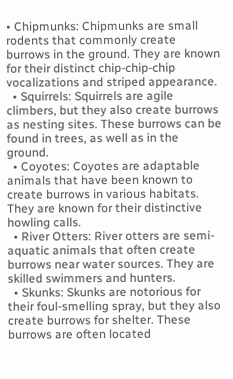• Chipmunks: Chipmunks are small rodents that commonly create burrows in the ground. They are known for their distinct chip-chip-chip vocalizations and striped appearance.
  • Squirrels: Squirrels are agile climbers, but they also create burrows as nesting sites. These burrows can be found in trees, as well as in the ground.
  • Coyotes: Coyotes are adaptable animals that have been known to create burrows in various habitats. They are known for their distinctive howling calls.
  • River Otters: River otters are semi-aquatic animals that often create burrows near water sources. They are skilled swimmers and hunters.
  • Skunks: Skunks are notorious for their foul-smelling spray, but they also create burrows for shelter. These burrows are often located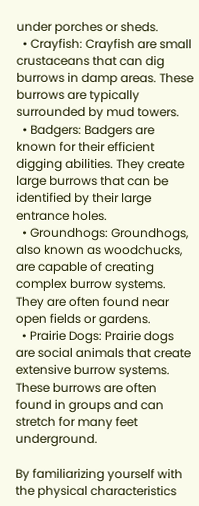under porches or sheds.
  • Crayfish: Crayfish are small crustaceans that can dig burrows in damp areas. These burrows are typically surrounded by mud towers.
  • Badgers: Badgers are known for their efficient digging abilities. They create large burrows that can be identified by their large entrance holes.
  • Groundhogs: Groundhogs, also known as woodchucks, are capable of creating complex burrow systems. They are often found near open fields or gardens.
  • Prairie Dogs: Prairie dogs are social animals that create extensive burrow systems. These burrows are often found in groups and can stretch for many feet underground.

By familiarizing yourself with the physical characteristics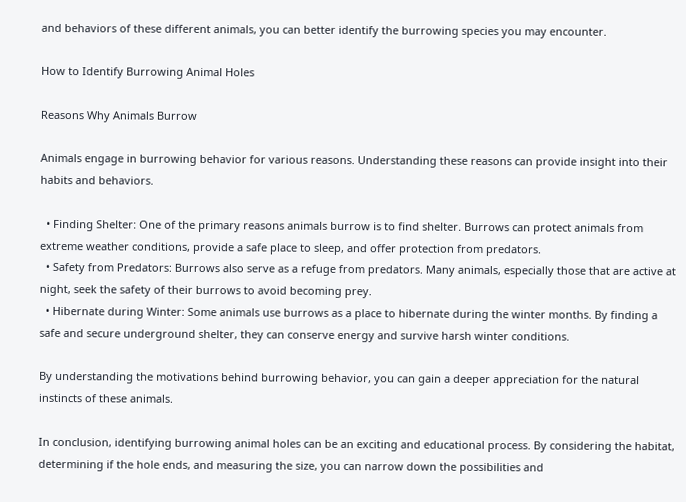and behaviors of these different animals, you can better identify the burrowing species you may encounter.

How to Identify Burrowing Animal Holes

Reasons Why Animals Burrow

Animals engage in burrowing behavior for various reasons. Understanding these reasons can provide insight into their habits and behaviors.

  • Finding Shelter: One of the primary reasons animals burrow is to find shelter. Burrows can protect animals from extreme weather conditions, provide a safe place to sleep, and offer protection from predators.
  • Safety from Predators: Burrows also serve as a refuge from predators. Many animals, especially those that are active at night, seek the safety of their burrows to avoid becoming prey.
  • Hibernate during Winter: Some animals use burrows as a place to hibernate during the winter months. By finding a safe and secure underground shelter, they can conserve energy and survive harsh winter conditions.

By understanding the motivations behind burrowing behavior, you can gain a deeper appreciation for the natural instincts of these animals.

In conclusion, identifying burrowing animal holes can be an exciting and educational process. By considering the habitat, determining if the hole ends, and measuring the size, you can narrow down the possibilities and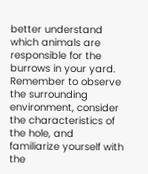better understand which animals are responsible for the burrows in your yard. Remember to observe the surrounding environment, consider the characteristics of the hole, and familiarize yourself with the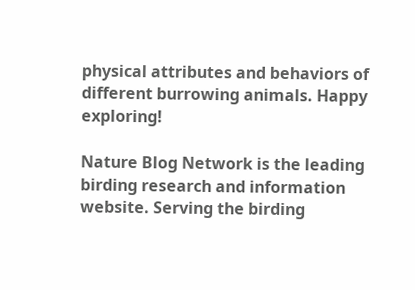physical attributes and behaviors of different burrowing animals. Happy exploring!

Nature Blog Network is the leading birding research and information website. Serving the birding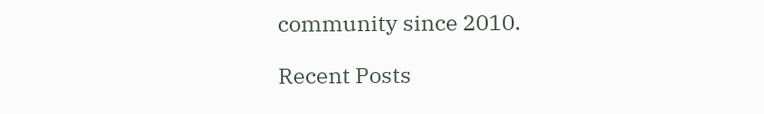community since 2010.

Recent Posts